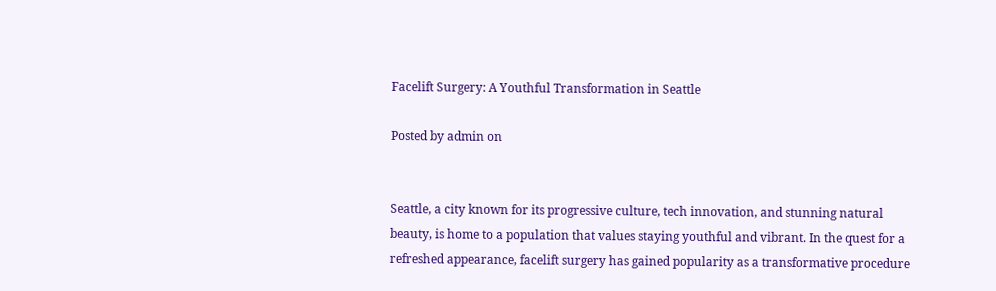Facelift Surgery: A Youthful Transformation in Seattle

Posted by admin on


Seattle, a city known for its progressive culture, tech innovation, and stunning natural beauty, is home to a population that values staying youthful and vibrant. In the quest for a refreshed appearance, facelift surgery has gained popularity as a transformative procedure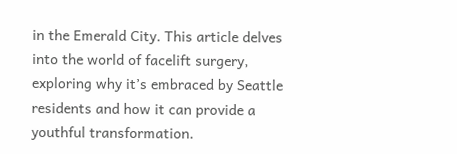in the Emerald City. This article delves into the world of facelift surgery, exploring why it’s embraced by Seattle residents and how it can provide a youthful transformation.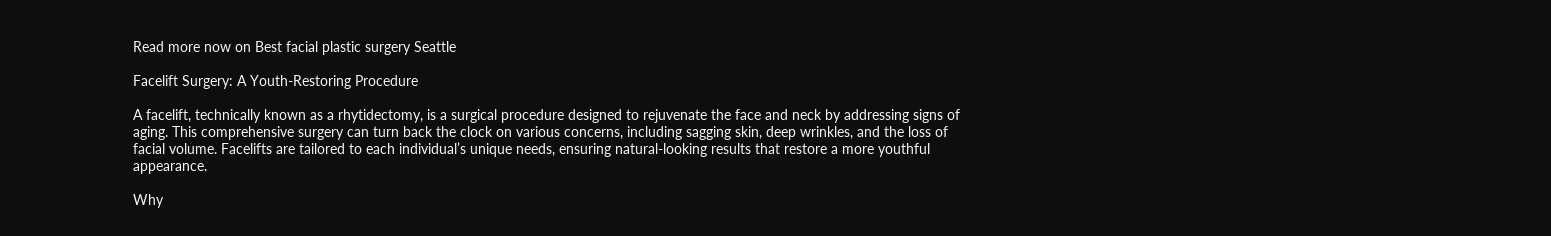Read more now on Best facial plastic surgery Seattle

Facelift Surgery: A Youth-Restoring Procedure

A facelift, technically known as a rhytidectomy, is a surgical procedure designed to rejuvenate the face and neck by addressing signs of aging. This comprehensive surgery can turn back the clock on various concerns, including sagging skin, deep wrinkles, and the loss of facial volume. Facelifts are tailored to each individual’s unique needs, ensuring natural-looking results that restore a more youthful appearance.

Why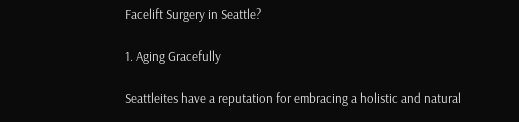Facelift Surgery in Seattle?

1. Aging Gracefully

Seattleites have a reputation for embracing a holistic and natural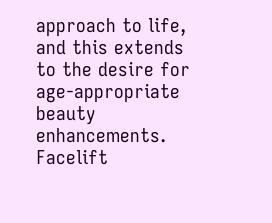approach to life, and this extends to the desire for age-appropriate beauty enhancements. Facelift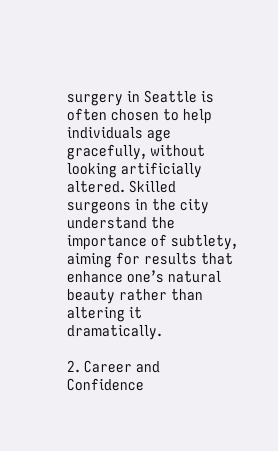surgery in Seattle is often chosen to help individuals age gracefully, without looking artificially altered. Skilled surgeons in the city understand the importance of subtlety, aiming for results that enhance one’s natural beauty rather than altering it dramatically.

2. Career and Confidence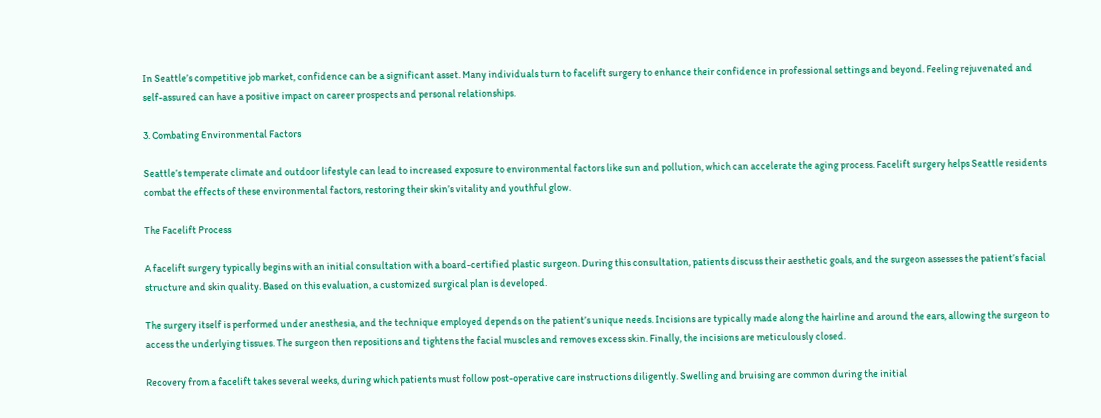In Seattle’s competitive job market, confidence can be a significant asset. Many individuals turn to facelift surgery to enhance their confidence in professional settings and beyond. Feeling rejuvenated and self-assured can have a positive impact on career prospects and personal relationships.

3. Combating Environmental Factors

Seattle’s temperate climate and outdoor lifestyle can lead to increased exposure to environmental factors like sun and pollution, which can accelerate the aging process. Facelift surgery helps Seattle residents combat the effects of these environmental factors, restoring their skin’s vitality and youthful glow.

The Facelift Process

A facelift surgery typically begins with an initial consultation with a board-certified plastic surgeon. During this consultation, patients discuss their aesthetic goals, and the surgeon assesses the patient’s facial structure and skin quality. Based on this evaluation, a customized surgical plan is developed.

The surgery itself is performed under anesthesia, and the technique employed depends on the patient’s unique needs. Incisions are typically made along the hairline and around the ears, allowing the surgeon to access the underlying tissues. The surgeon then repositions and tightens the facial muscles and removes excess skin. Finally, the incisions are meticulously closed.

Recovery from a facelift takes several weeks, during which patients must follow post-operative care instructions diligently. Swelling and bruising are common during the initial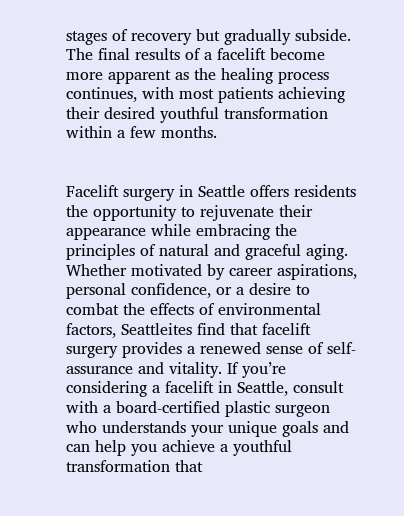stages of recovery but gradually subside. The final results of a facelift become more apparent as the healing process continues, with most patients achieving their desired youthful transformation within a few months.


Facelift surgery in Seattle offers residents the opportunity to rejuvenate their appearance while embracing the principles of natural and graceful aging. Whether motivated by career aspirations, personal confidence, or a desire to combat the effects of environmental factors, Seattleites find that facelift surgery provides a renewed sense of self-assurance and vitality. If you’re considering a facelift in Seattle, consult with a board-certified plastic surgeon who understands your unique goals and can help you achieve a youthful transformation that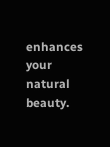enhances your natural beauty.